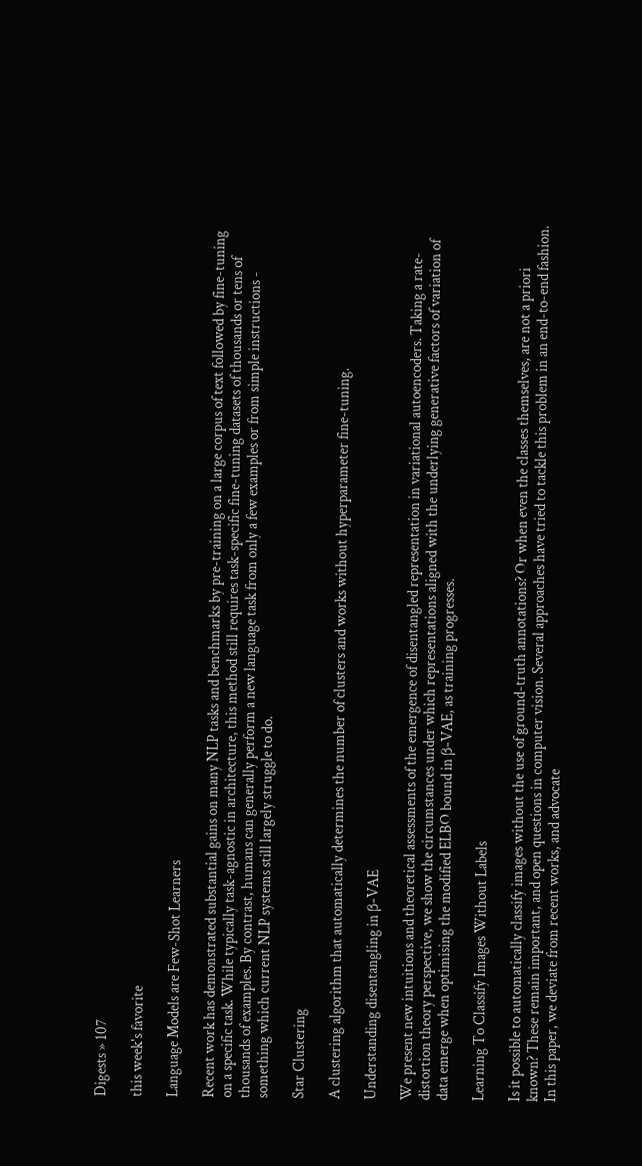Digests » 107

this week's favorite

Language Models are Few-Shot Learners

Recent work has demonstrated substantial gains on many NLP tasks and benchmarks by pre-training on a large corpus of text followed by fine-tuning on a specific task. While typically task-agnostic in architecture, this method still requires task-specific fine-tuning datasets of thousands or tens of thousands of examples. By contrast, humans can generally perform a new language task from only a few examples or from simple instructions - something which current NLP systems still largely struggle to do.

Star Clustering

A clustering algorithm that automatically determines the number of clusters and works without hyperparameter fine-tuning.

Understanding disentangling in β-VAE

We present new intuitions and theoretical assessments of the emergence of disentangled representation in variational autoencoders. Taking a rate-distortion theory perspective, we show the circumstances under which representations aligned with the underlying generative factors of variation of data emerge when optimising the modified ELBO bound in β-VAE, as training progresses.

Learning To Classify Images Without Labels

Is it possible to automatically classify images without the use of ground-truth annotations? Or when even the classes themselves, are not a priori known? These remain important, and open questions in computer vision. Several approaches have tried to tackle this problem in an end-to-end fashion. In this paper, we deviate from recent works, and advocate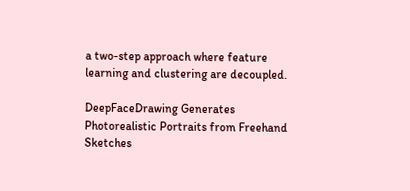a two-step approach where feature learning and clustering are decoupled.

DeepFaceDrawing Generates Photorealistic Portraits from Freehand Sketches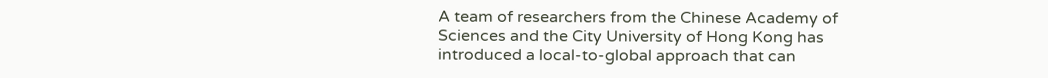A team of researchers from the Chinese Academy of Sciences and the City University of Hong Kong has introduced a local-to-global approach that can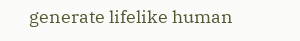generate lifelike human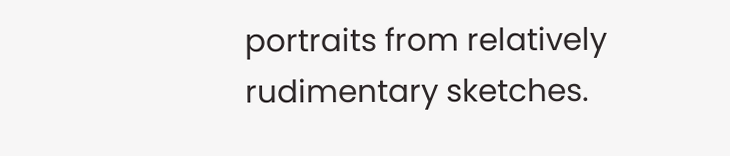portraits from relatively rudimentary sketches.